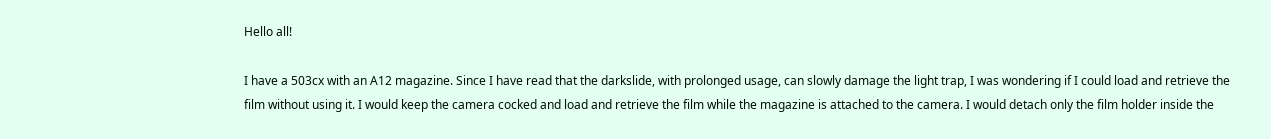Hello all!

I have a 503cx with an A12 magazine. Since I have read that the darkslide, with prolonged usage, can slowly damage the light trap, I was wondering if I could load and retrieve the film without using it. I would keep the camera cocked and load and retrieve the film while the magazine is attached to the camera. I would detach only the film holder inside the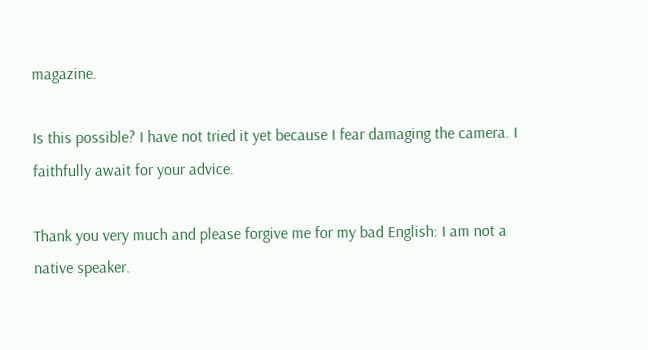magazine.

Is this possible? I have not tried it yet because I fear damaging the camera. I faithfully await for your advice.

Thank you very much and please forgive me for my bad English: I am not a native speaker.